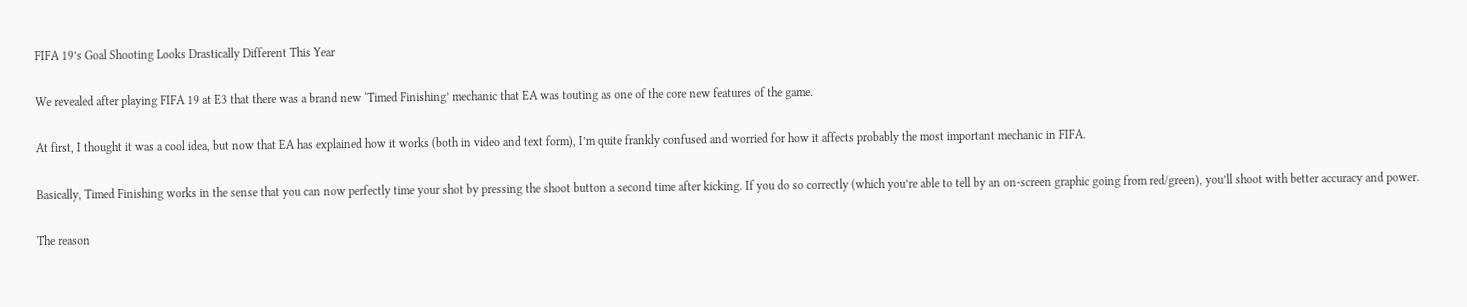FIFA 19’s Goal Shooting Looks Drastically Different This Year

We revealed after playing FIFA 19 at E3 that there was a brand new ‘Timed Finishing’ mechanic that EA was touting as one of the core new features of the game.

At first, I thought it was a cool idea, but now that EA has explained how it works (both in video and text form), I’m quite frankly confused and worried for how it affects probably the most important mechanic in FIFA.

Basically, Timed Finishing works in the sense that you can now perfectly time your shot by pressing the shoot button a second time after kicking. If you do so correctly (which you’re able to tell by an on-screen graphic going from red/green), you’ll shoot with better accuracy and power.

The reason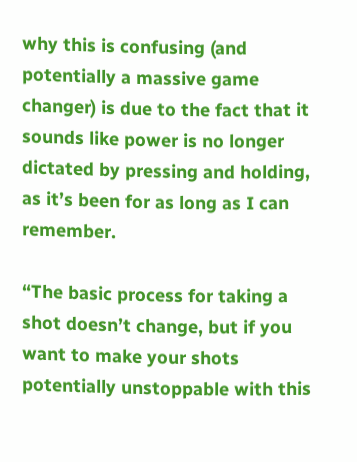why this is confusing (and potentially a massive game changer) is due to the fact that it sounds like power is no longer dictated by pressing and holding, as it’s been for as long as I can remember.

“The basic process for taking a shot doesn’t change, but if you want to make your shots potentially unstoppable with this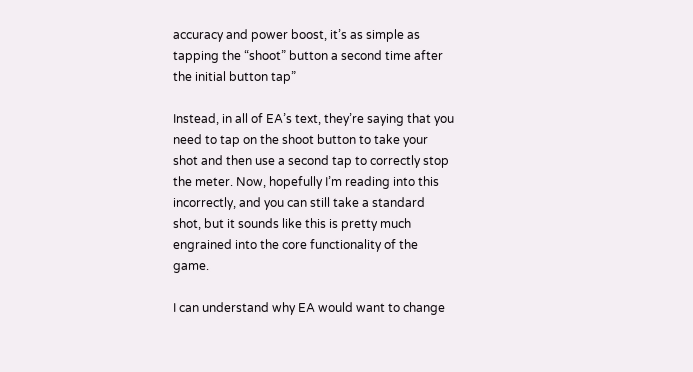accuracy and power boost, it’s as simple as tapping the “shoot” button a second time after the initial button tap”

Instead, in all of EA’s text, they’re saying that you need to tap on the shoot button to take your shot and then use a second tap to correctly stop the meter. Now, hopefully I’m reading into this incorrectly, and you can still take a standard shot, but it sounds like this is pretty much engrained into the core functionality of the game.

I can understand why EA would want to change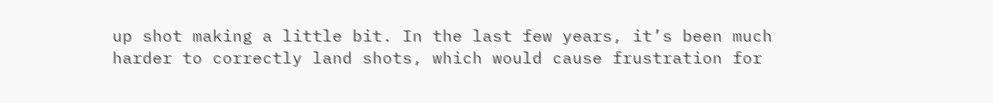up shot making a little bit. In the last few years, it’s been much harder to correctly land shots, which would cause frustration for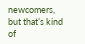newcomers, but that’s kind of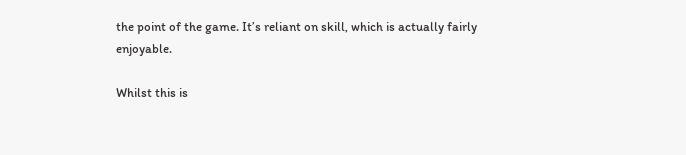the point of the game. It’s reliant on skill, which is actually fairly enjoyable.

Whilst this is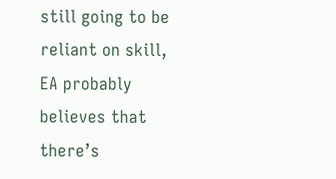still going to be reliant on skill, EA probably believes that there’s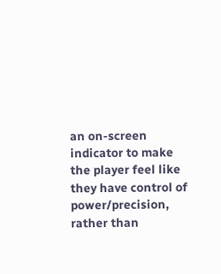an on-screen indicator to make the player feel like they have control of power/precision, rather than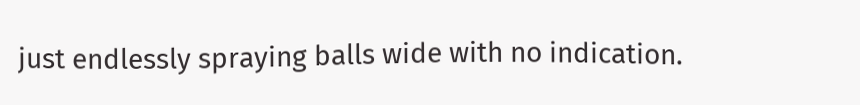just endlessly spraying balls wide with no indication.